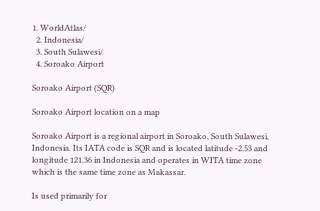1. WorldAtlas/
  2. Indonesia/
  3. South Sulawesi/
  4. Soroako Airport

Soroako Airport (SQR)

Soroako Airport location on a map

Soroako Airport is a regional airport in Soroako, South Sulawesi, Indonesia. Its IATA code is SQR and is located latitude -2.53 and longitude 121.36 in Indonesia and operates in WITA time zone which is the same time zone as Makassar.

Is used primarily for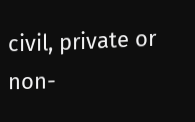civil, private or non-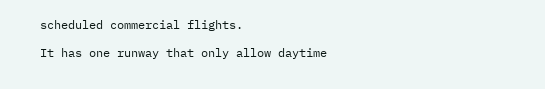scheduled commercial flights.

It has one runway that only allow daytime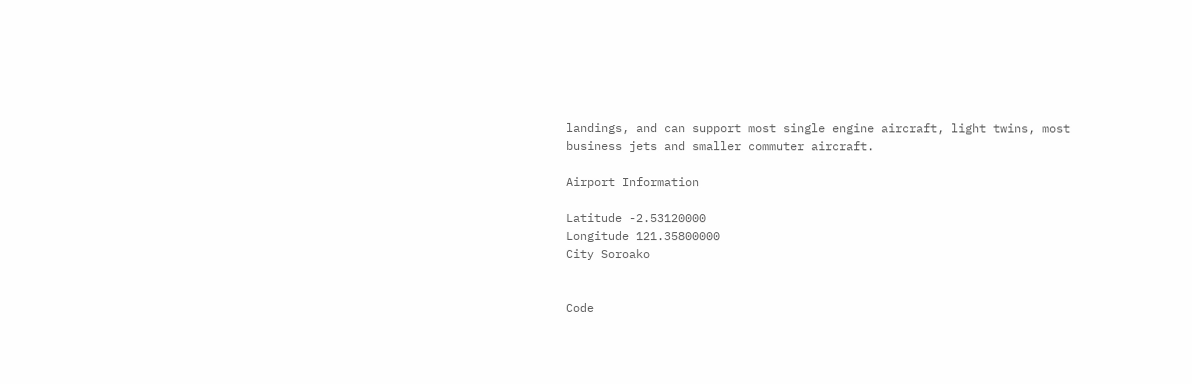landings, and can support most single engine aircraft, light twins, most business jets and smaller commuter aircraft.

Airport Information

Latitude -2.53120000
Longitude 121.35800000
City Soroako


Code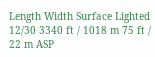Length Width Surface Lighted
12/30 3340 ft / 1018 m 75 ft / 22 m ASP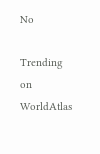No

Trending on WorldAtlas